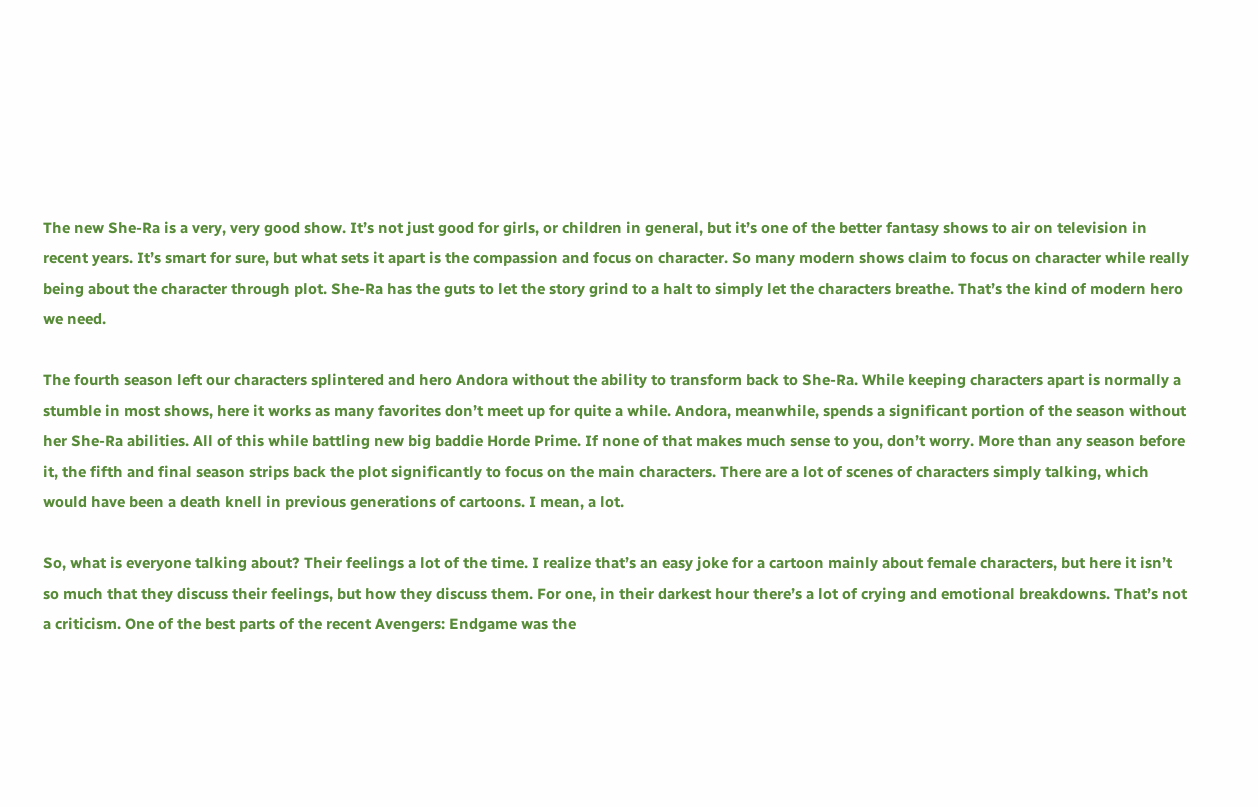The new She-Ra is a very, very good show. It’s not just good for girls, or children in general, but it’s one of the better fantasy shows to air on television in recent years. It’s smart for sure, but what sets it apart is the compassion and focus on character. So many modern shows claim to focus on character while really being about the character through plot. She-Ra has the guts to let the story grind to a halt to simply let the characters breathe. That’s the kind of modern hero we need.

The fourth season left our characters splintered and hero Andora without the ability to transform back to She-Ra. While keeping characters apart is normally a stumble in most shows, here it works as many favorites don’t meet up for quite a while. Andora, meanwhile, spends a significant portion of the season without her She-Ra abilities. All of this while battling new big baddie Horde Prime. If none of that makes much sense to you, don’t worry. More than any season before it, the fifth and final season strips back the plot significantly to focus on the main characters. There are a lot of scenes of characters simply talking, which would have been a death knell in previous generations of cartoons. I mean, a lot.

So, what is everyone talking about? Their feelings a lot of the time. I realize that’s an easy joke for a cartoon mainly about female characters, but here it isn’t so much that they discuss their feelings, but how they discuss them. For one, in their darkest hour there’s a lot of crying and emotional breakdowns. That’s not a criticism. One of the best parts of the recent Avengers: Endgame was the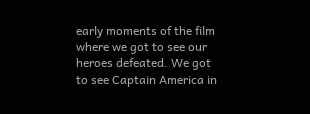early moments of the film where we got to see our heroes defeated. We got to see Captain America in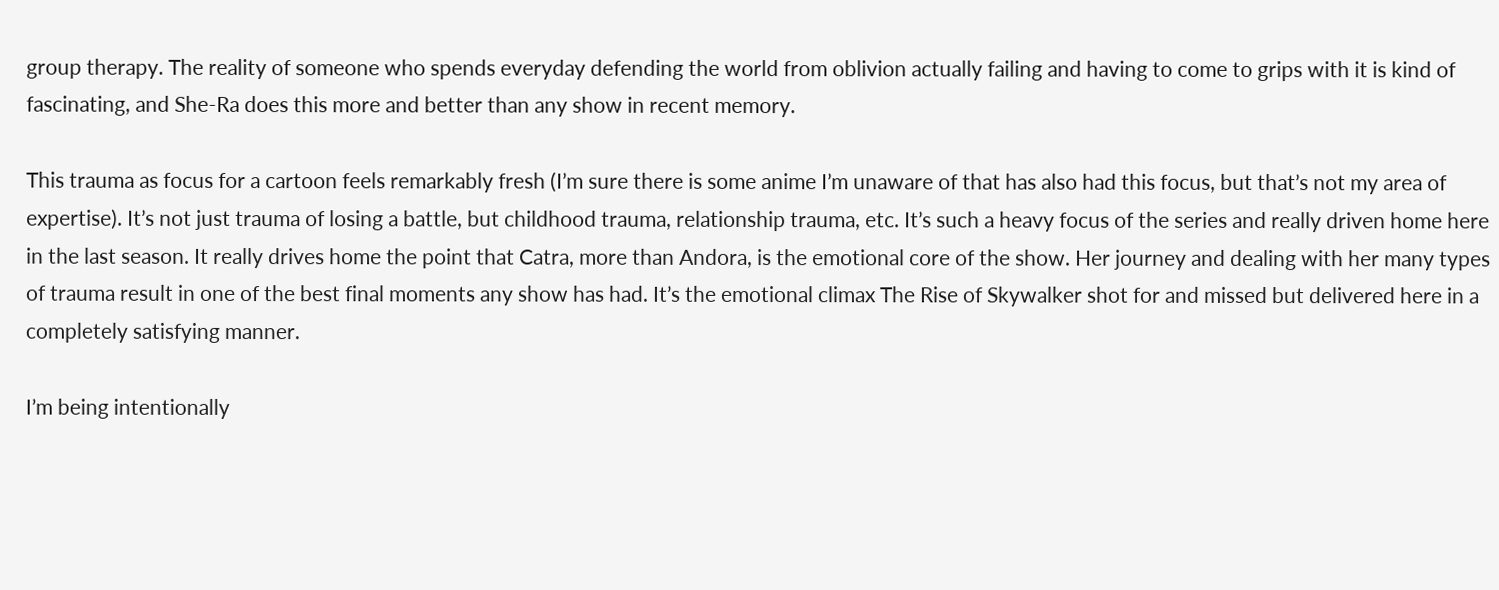group therapy. The reality of someone who spends everyday defending the world from oblivion actually failing and having to come to grips with it is kind of fascinating, and She-Ra does this more and better than any show in recent memory.

This trauma as focus for a cartoon feels remarkably fresh (I’m sure there is some anime I’m unaware of that has also had this focus, but that’s not my area of expertise). It’s not just trauma of losing a battle, but childhood trauma, relationship trauma, etc. It’s such a heavy focus of the series and really driven home here in the last season. It really drives home the point that Catra, more than Andora, is the emotional core of the show. Her journey and dealing with her many types of trauma result in one of the best final moments any show has had. It’s the emotional climax The Rise of Skywalker shot for and missed but delivered here in a completely satisfying manner.

I’m being intentionally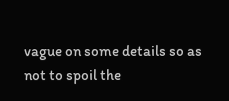vague on some details so as not to spoil the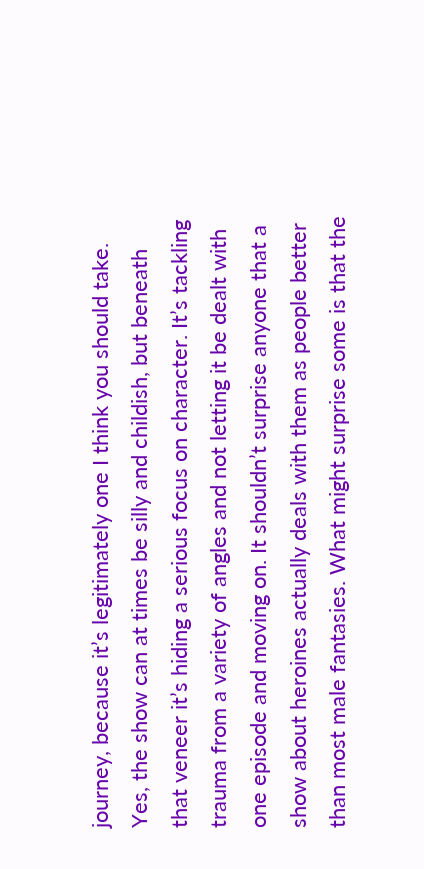journey, because it’s legitimately one I think you should take. Yes, the show can at times be silly and childish, but beneath that veneer it’s hiding a serious focus on character. It’s tackling trauma from a variety of angles and not letting it be dealt with one episode and moving on. It shouldn’t surprise anyone that a show about heroines actually deals with them as people better than most male fantasies. What might surprise some is that the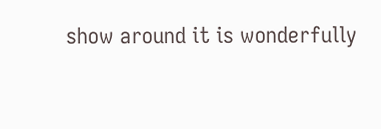show around it is wonderfully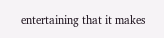entertaining that it makes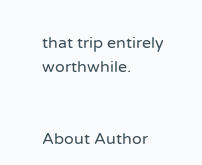that trip entirely worthwhile.


About Author